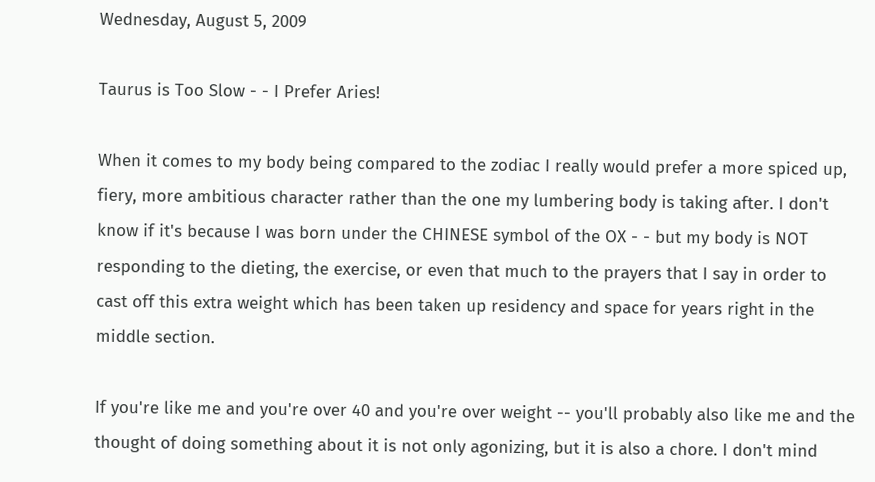Wednesday, August 5, 2009

Taurus is Too Slow - - I Prefer Aries!

When it comes to my body being compared to the zodiac I really would prefer a more spiced up, fiery, more ambitious character rather than the one my lumbering body is taking after. I don't know if it's because I was born under the CHINESE symbol of the OX - - but my body is NOT responding to the dieting, the exercise, or even that much to the prayers that I say in order to cast off this extra weight which has been taken up residency and space for years right in the middle section.

If you're like me and you're over 40 and you're over weight -- you'll probably also like me and the thought of doing something about it is not only agonizing, but it is also a chore. I don't mind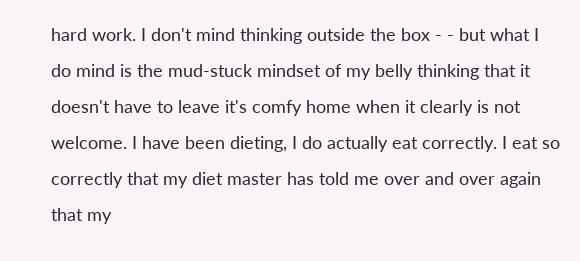hard work. I don't mind thinking outside the box - - but what I do mind is the mud-stuck mindset of my belly thinking that it doesn't have to leave it's comfy home when it clearly is not welcome. I have been dieting, I do actually eat correctly. I eat so correctly that my diet master has told me over and over again that my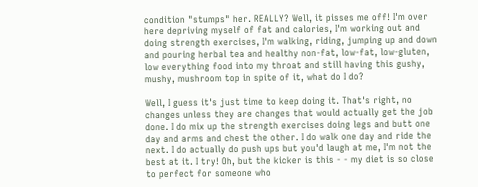condition "stumps" her. REALLY? Well, it pisses me off! I'm over here depriving myself of fat and calories, I'm working out and doing strength exercises, I'm walking, riding, jumping up and down and pouring herbal tea and healthy non-fat, low-fat, low-gluten, low everything food into my throat and still having this gushy, mushy, mushroom top in spite of it, what do I do?

Well, I guess it's just time to keep doing it. That's right, no changes unless they are changes that would actually get the job done. I do mix up the strength exercises doing legs and butt one day and arms and chest the other. I do walk one day and ride the next. I do actually do push ups but you'd laugh at me, I'm not the best at it. I try! Oh, but the kicker is this - - my diet is so close to perfect for someone who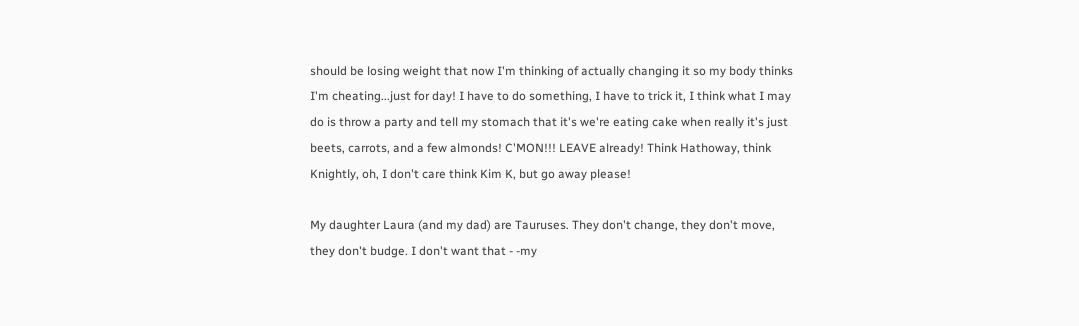should be losing weight that now I'm thinking of actually changing it so my body thinks I'm cheating...just for day! I have to do something, I have to trick it, I think what I may do is throw a party and tell my stomach that it's we're eating cake when really it's just beets, carrots, and a few almonds! C'MON!!! LEAVE already! Think Hathoway, think Knightly, oh, I don't care think Kim K, but go away please!

My daughter Laura (and my dad) are Tauruses. They don't change, they don't move, they don't budge. I don't want that - -my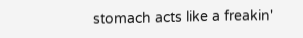stomach acts like a freakin'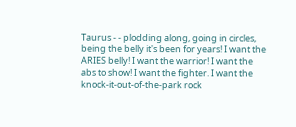Taurus - - plodding along, going in circles, being the belly it's been for years! I want the ARIES belly! I want the warrior! I want the abs to show! I want the fighter. I want the knock-it-out-of-the-park rock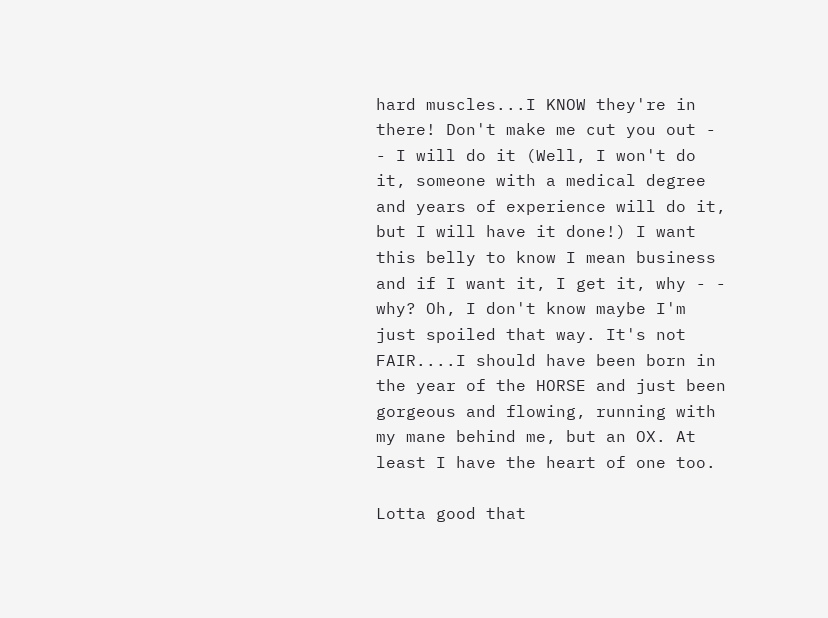hard muscles...I KNOW they're in there! Don't make me cut you out - - I will do it (Well, I won't do it, someone with a medical degree and years of experience will do it, but I will have it done!) I want this belly to know I mean business and if I want it, I get it, why - - why? Oh, I don't know maybe I'm just spoiled that way. It's not FAIR....I should have been born in the year of the HORSE and just been gorgeous and flowing, running with my mane behind me, but an OX. At least I have the heart of one too.

Lotta good that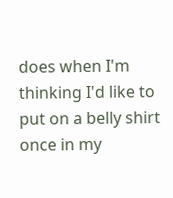does when I'm thinking I'd like to put on a belly shirt once in my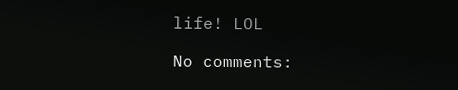life! LOL

No comments: